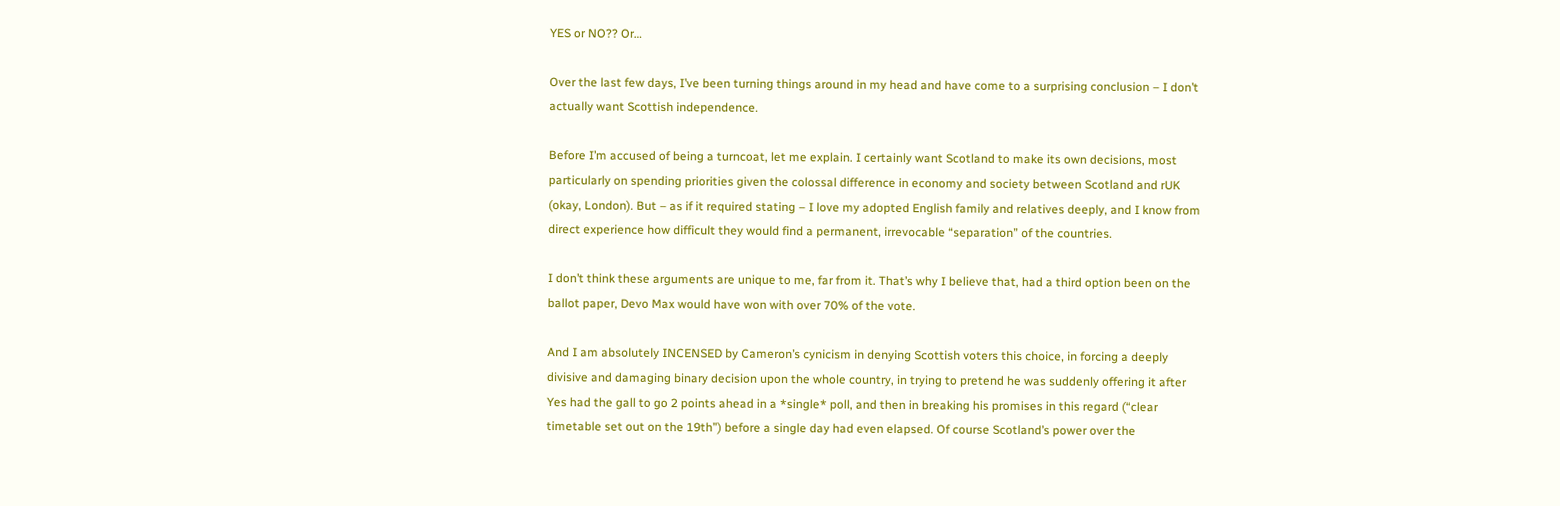YES or NO?? Or…

Over the last few days, I’ve been turning things around in my head and have come to a surprising conclusion – I don’t actually want Scottish independence.

Before I’m accused of being a turncoat, let me explain. I certainly want Scotland to make its own decisions, most particularly on spending priorities given the colossal difference in economy and society between Scotland and rUK (okay, London). But – as if it required stating – I love my adopted English family and relatives deeply, and I know from direct experience how difficult they would find a permanent, irrevocable “separation” of the countries.

I don’t think these arguments are unique to me, far from it. That’s why I believe that, had a third option been on the ballot paper, Devo Max would have won with over 70% of the vote.

And I am absolutely INCENSED by Cameron’s cynicism in denying Scottish voters this choice, in forcing a deeply divisive and damaging binary decision upon the whole country, in trying to pretend he was suddenly offering it after Yes had the gall to go 2 points ahead in a *single* poll, and then in breaking his promises in this regard (“clear timetable set out on the 19th”) before a single day had even elapsed. Of course Scotland’s power over the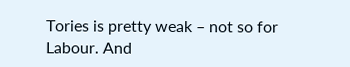Tories is pretty weak – not so for Labour. And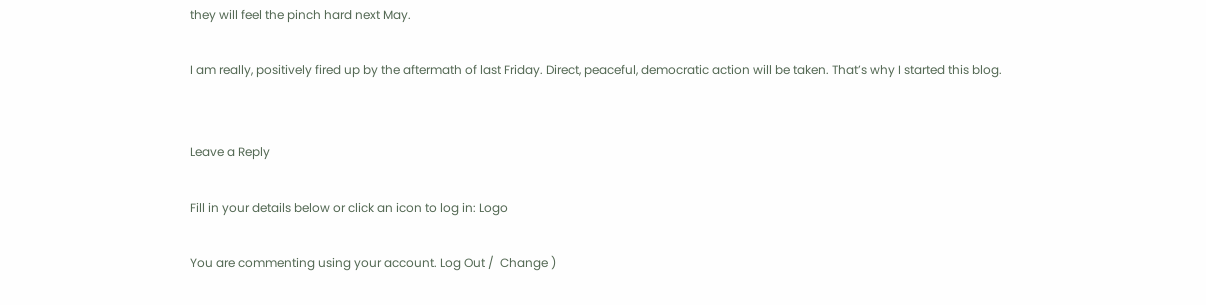they will feel the pinch hard next May.

I am really, positively fired up by the aftermath of last Friday. Direct, peaceful, democratic action will be taken. That’s why I started this blog.


Leave a Reply

Fill in your details below or click an icon to log in: Logo

You are commenting using your account. Log Out /  Change )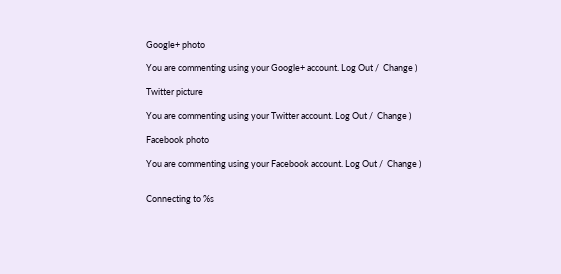Google+ photo

You are commenting using your Google+ account. Log Out /  Change )

Twitter picture

You are commenting using your Twitter account. Log Out /  Change )

Facebook photo

You are commenting using your Facebook account. Log Out /  Change )


Connecting to %s